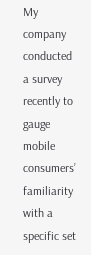My company conducted a survey recently to gauge mobile consumers’ familiarity with a specific set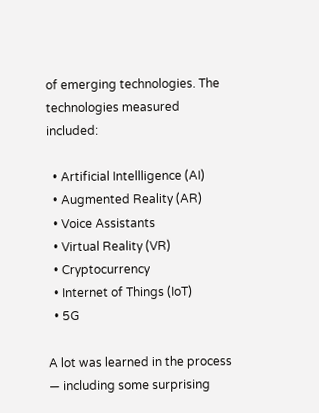of emerging technologies. The technologies measured included:

  • Artificial Intellligence (AI)
  • Augmented Reality (AR)
  • Voice Assistants
  • Virtual Reality (VR)
  • Cryptocurrency
  • Internet of Things (IoT)
  • 5G

A lot was learned in the process — including some surprising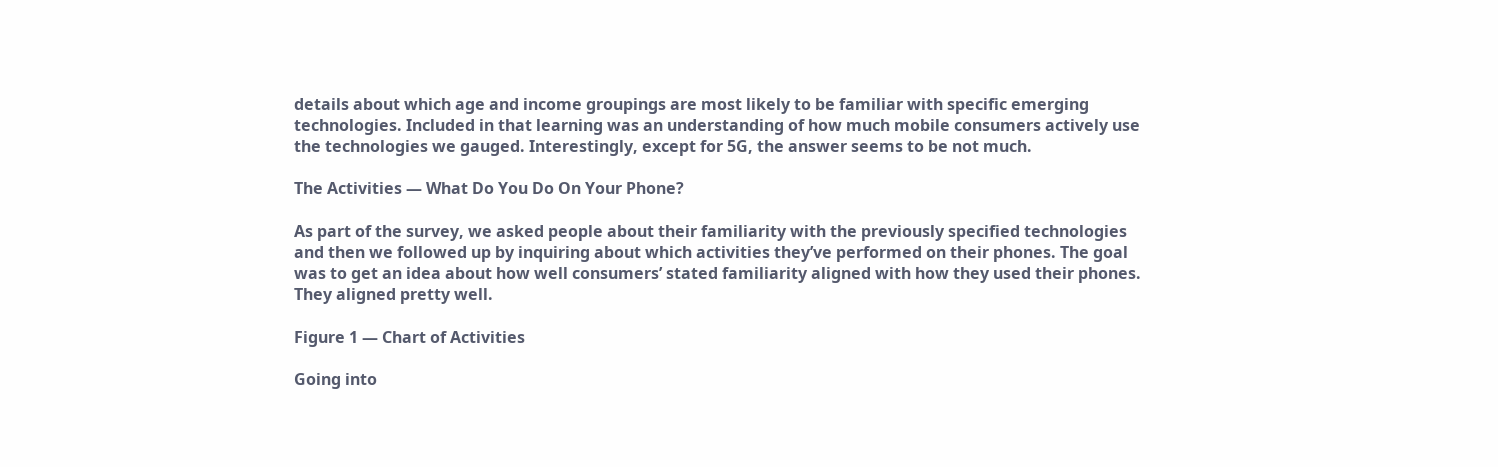details about which age and income groupings are most likely to be familiar with specific emerging technologies. Included in that learning was an understanding of how much mobile consumers actively use the technologies we gauged. Interestingly, except for 5G, the answer seems to be not much.

The Activities — What Do You Do On Your Phone?

As part of the survey, we asked people about their familiarity with the previously specified technologies and then we followed up by inquiring about which activities they’ve performed on their phones. The goal was to get an idea about how well consumers’ stated familiarity aligned with how they used their phones. They aligned pretty well.

Figure 1 — Chart of Activities

Going into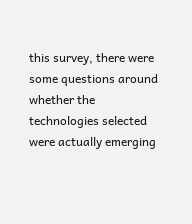this survey, there were some questions around whether the technologies selected were actually emerging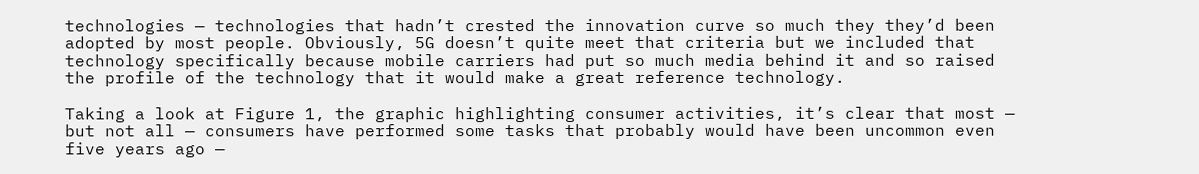technologies — technologies that hadn’t crested the innovation curve so much they they’d been adopted by most people. Obviously, 5G doesn’t quite meet that criteria but we included that technology specifically because mobile carriers had put so much media behind it and so raised the profile of the technology that it would make a great reference technology.

Taking a look at Figure 1, the graphic highlighting consumer activities, it’s clear that most — but not all — consumers have performed some tasks that probably would have been uncommon even five years ago —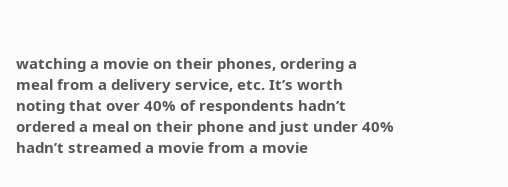watching a movie on their phones, ordering a meal from a delivery service, etc. It’s worth noting that over 40% of respondents hadn’t ordered a meal on their phone and just under 40% hadn’t streamed a movie from a movie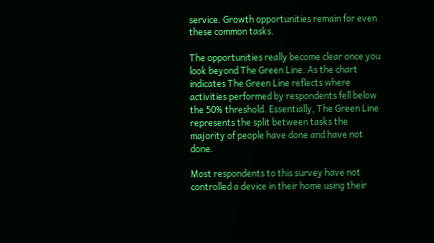service. Growth opportunities remain for even these common tasks.

The opportunities really become clear once you look beyond The Green Line. As the chart indicates The Green Line reflects where activities performed by respondents fell below the 50% threshold. Essentially, The Green Line represents the split between tasks the majority of people have done and have not done.

Most respondents to this survey have not controlled a device in their home using their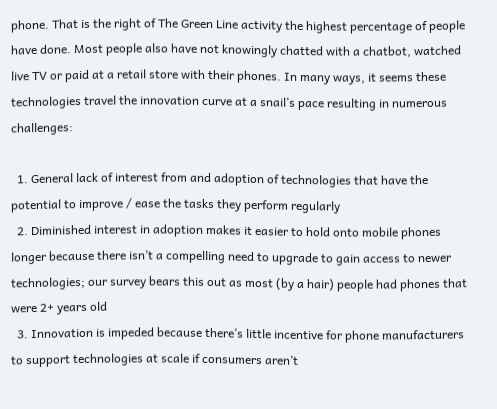phone. That is the right of The Green Line activity the highest percentage of people have done. Most people also have not knowingly chatted with a chatbot, watched live TV or paid at a retail store with their phones. In many ways, it seems these technologies travel the innovation curve at a snail’s pace resulting in numerous challenges:

  1. General lack of interest from and adoption of technologies that have the potential to improve / ease the tasks they perform regularly
  2. Diminished interest in adoption makes it easier to hold onto mobile phones longer because there isn’t a compelling need to upgrade to gain access to newer technologies; our survey bears this out as most (by a hair) people had phones that were 2+ years old
  3. Innovation is impeded because there’s little incentive for phone manufacturers to support technologies at scale if consumers aren’t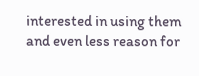interested in using them and even less reason for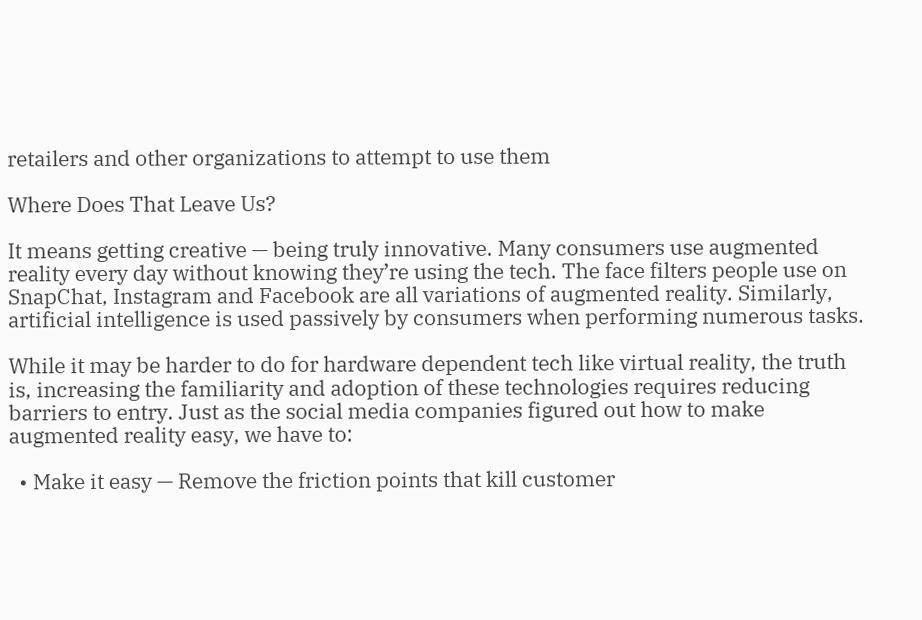retailers and other organizations to attempt to use them

Where Does That Leave Us?

It means getting creative — being truly innovative. Many consumers use augmented reality every day without knowing they’re using the tech. The face filters people use on SnapChat, Instagram and Facebook are all variations of augmented reality. Similarly, artificial intelligence is used passively by consumers when performing numerous tasks.

While it may be harder to do for hardware dependent tech like virtual reality, the truth is, increasing the familiarity and adoption of these technologies requires reducing barriers to entry. Just as the social media companies figured out how to make augmented reality easy, we have to:

  • Make it easy — Remove the friction points that kill customer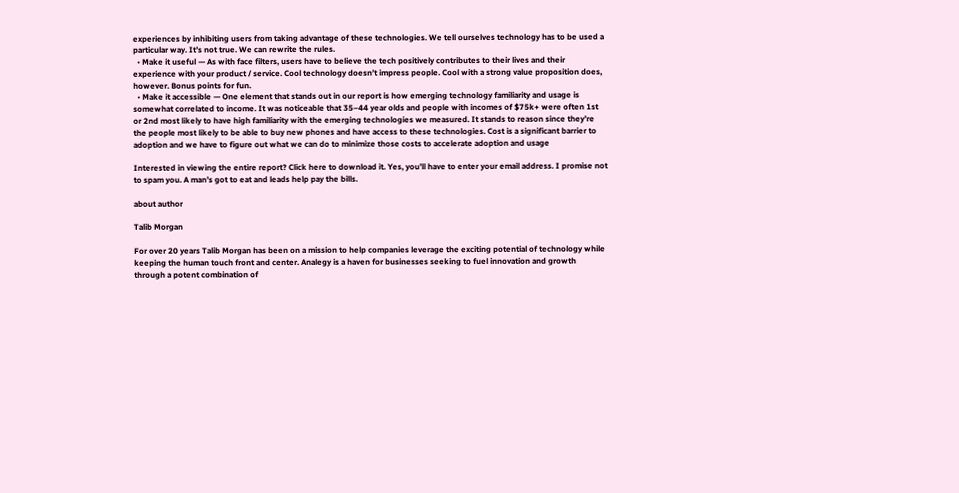experiences by inhibiting users from taking advantage of these technologies. We tell ourselves technology has to be used a particular way. It’s not true. We can rewrite the rules.
  • Make it useful — As with face filters, users have to believe the tech positively contributes to their lives and their experience with your product / service. Cool technology doesn’t impress people. Cool with a strong value proposition does, however. Bonus points for fun.
  • Make it accessible — One element that stands out in our report is how emerging technology familiarity and usage is somewhat correlated to income. It was noticeable that 35–44 year olds and people with incomes of $75k+ were often 1st or 2nd most likely to have high familiarity with the emerging technologies we measured. It stands to reason since they’re the people most likely to be able to buy new phones and have access to these technologies. Cost is a significant barrier to adoption and we have to figure out what we can do to minimize those costs to accelerate adoption and usage

Interested in viewing the entire report? Click here to download it. Yes, you’ll have to enter your email address. I promise not to spam you. A man’s got to eat and leads help pay the bills.

about author

Talib Morgan

For over 20 years Talib Morgan has been on a mission to help companies leverage the exciting potential of technology while keeping the human touch front and center. Analegy is a haven for businesses seeking to fuel innovation and growth through a potent combination of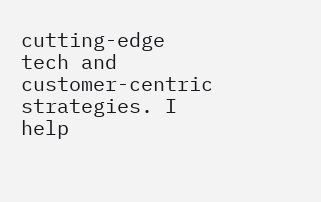cutting-edge tech and customer-centric strategies. I help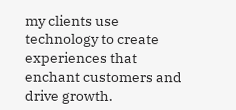my clients use technology to create experiences that enchant customers and drive growth.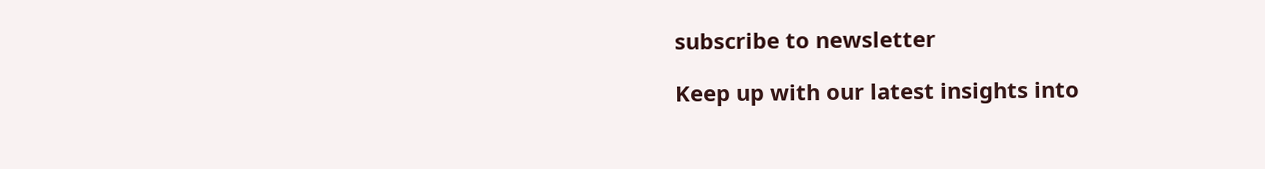subscribe to newsletter

Keep up with our latest insights into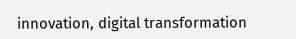innovation, digital transformation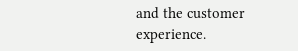and the customer experience.